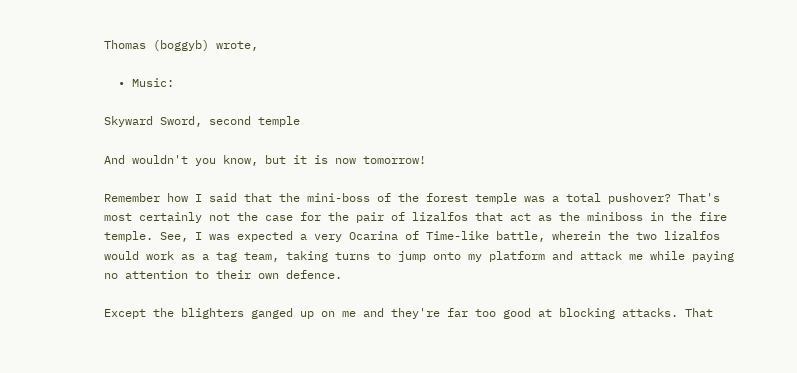Thomas (boggyb) wrote,

  • Music:

Skyward Sword, second temple

And wouldn't you know, but it is now tomorrow!

Remember how I said that the mini-boss of the forest temple was a total pushover? That's most certainly not the case for the pair of lizalfos that act as the miniboss in the fire temple. See, I was expected a very Ocarina of Time-like battle, wherein the two lizalfos would work as a tag team, taking turns to jump onto my platform and attack me while paying no attention to their own defence.

Except the blighters ganged up on me and they're far too good at blocking attacks. That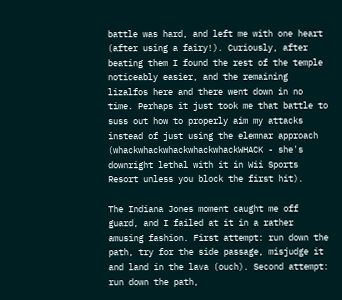battle was hard, and left me with one heart (after using a fairy!). Curiously, after beating them I found the rest of the temple noticeably easier, and the remaining lizalfos here and there went down in no time. Perhaps it just took me that battle to suss out how to properly aim my attacks instead of just using the elemnar approach (whackwhackwhackwhackwhackWHACK - she's downright lethal with it in Wii Sports Resort unless you block the first hit).

The Indiana Jones moment caught me off guard, and I failed at it in a rather amusing fashion. First attempt: run down the path, try for the side passage, misjudge it and land in the lava (ouch). Second attempt: run down the path,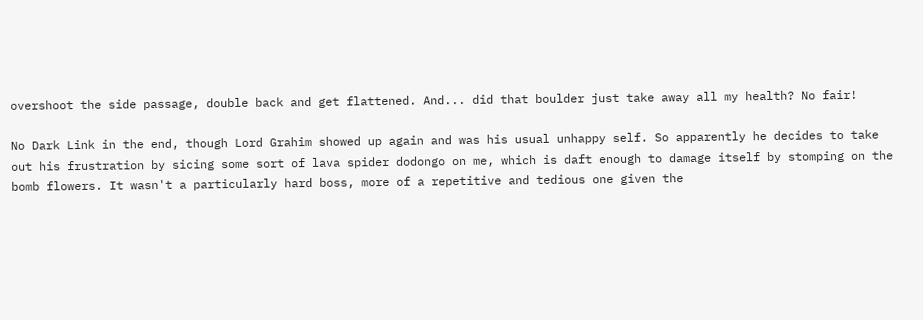overshoot the side passage, double back and get flattened. And... did that boulder just take away all my health? No fair!

No Dark Link in the end, though Lord Grahim showed up again and was his usual unhappy self. So apparently he decides to take out his frustration by sicing some sort of lava spider dodongo on me, which is daft enough to damage itself by stomping on the bomb flowers. It wasn't a particularly hard boss, more of a repetitive and tedious one given the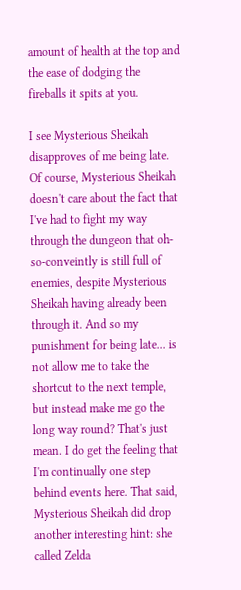amount of health at the top and the ease of dodging the fireballs it spits at you.

I see Mysterious Sheikah disapproves of me being late. Of course, Mysterious Sheikah doesn't care about the fact that I've had to fight my way through the dungeon that oh-so-conveintly is still full of enemies, despite Mysterious Sheikah having already been through it. And so my punishment for being late... is not allow me to take the shortcut to the next temple, but instead make me go the long way round? That's just mean. I do get the feeling that I'm continually one step behind events here. That said, Mysterious Sheikah did drop another interesting hint: she called Zelda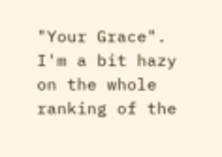"Your Grace". I'm a bit hazy on the whole ranking of the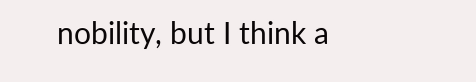nobility, but I think a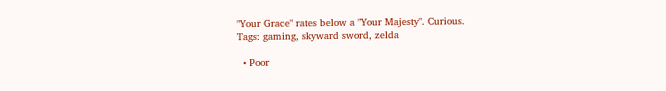"Your Grace" rates below a "Your Majesty". Curious.
Tags: gaming, skyward sword, zelda

  • Poor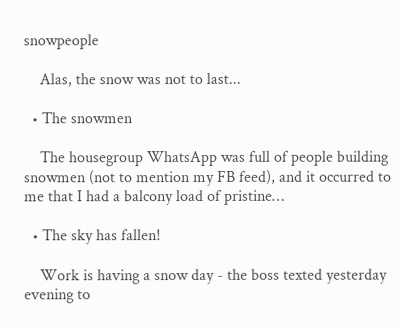snowpeople

    Alas, the snow was not to last...

  • The snowmen

    The housegroup WhatsApp was full of people building snowmen (not to mention my FB feed), and it occurred to me that I had a balcony load of pristine…

  • The sky has fallen!

    Work is having a snow day - the boss texted yesterday evening to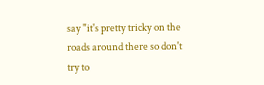say "it's pretty tricky on the roads around there so don't try to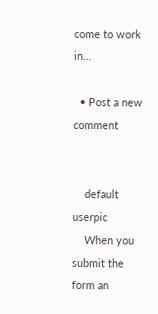come to work in…

  • Post a new comment


    default userpic
    When you submit the form an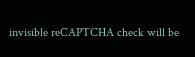invisible reCAPTCHA check will be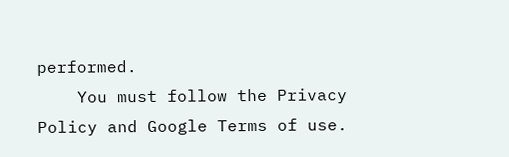performed.
    You must follow the Privacy Policy and Google Terms of use.